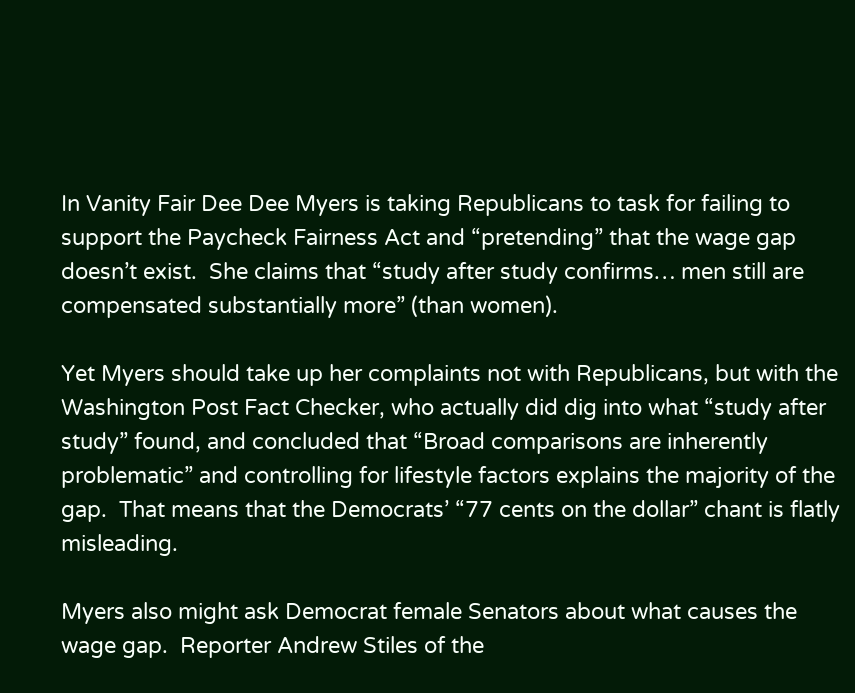In Vanity Fair Dee Dee Myers is taking Republicans to task for failing to support the Paycheck Fairness Act and “pretending” that the wage gap doesn’t exist.  She claims that “study after study confirms… men still are compensated substantially more” (than women).

Yet Myers should take up her complaints not with Republicans, but with the Washington Post Fact Checker, who actually did dig into what “study after study” found, and concluded that “Broad comparisons are inherently problematic” and controlling for lifestyle factors explains the majority of the gap.  That means that the Democrats’ “77 cents on the dollar” chant is flatly misleading.

Myers also might ask Democrat female Senators about what causes the wage gap.  Reporter Andrew Stiles of the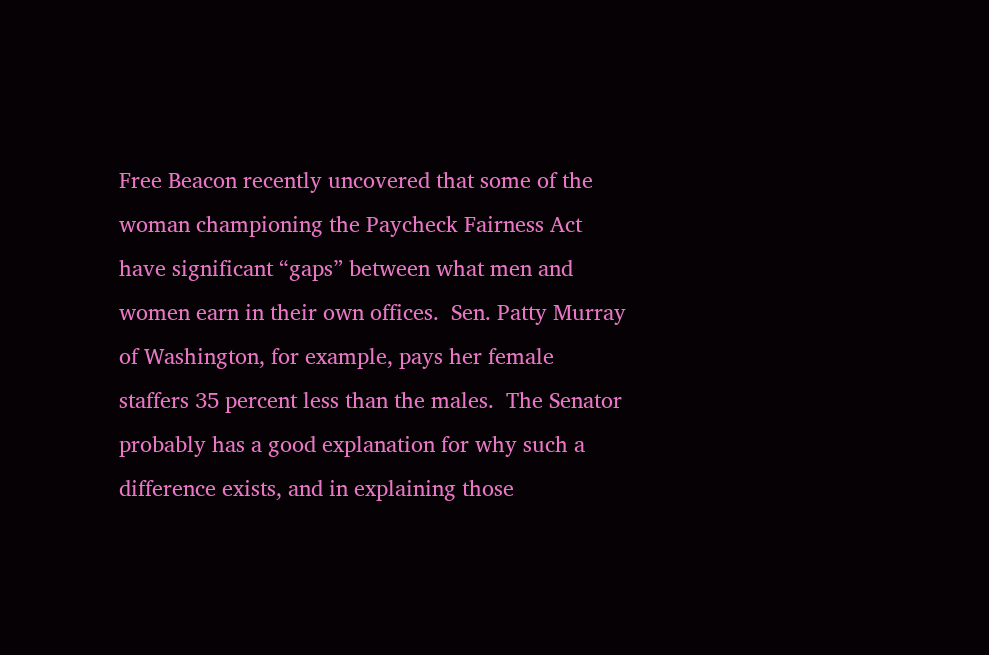Free Beacon recently uncovered that some of the woman championing the Paycheck Fairness Act have significant “gaps” between what men and women earn in their own offices.  Sen. Patty Murray of Washington, for example, pays her female staffers 35 percent less than the males.  The Senator probably has a good explanation for why such a difference exists, and in explaining those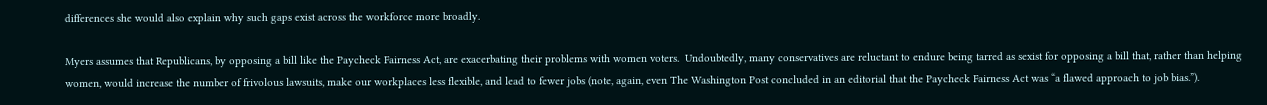differences she would also explain why such gaps exist across the workforce more broadly.

Myers assumes that Republicans, by opposing a bill like the Paycheck Fairness Act, are exacerbating their problems with women voters.  Undoubtedly, many conservatives are reluctant to endure being tarred as sexist for opposing a bill that, rather than helping women, would increase the number of frivolous lawsuits, make our workplaces less flexible, and lead to fewer jobs (note, again, even The Washington Post concluded in an editorial that the Paycheck Fairness Act was “a flawed approach to job bias.”).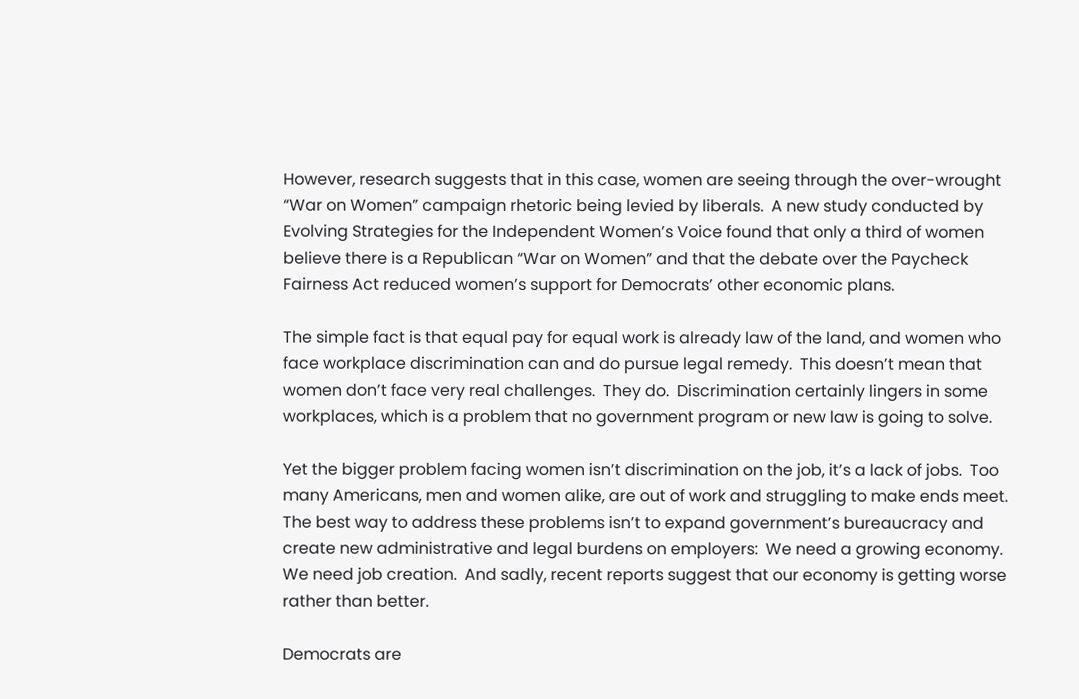However, research suggests that in this case, women are seeing through the over-wrought “War on Women” campaign rhetoric being levied by liberals.  A new study conducted by Evolving Strategies for the Independent Women’s Voice found that only a third of women believe there is a Republican “War on Women” and that the debate over the Paycheck Fairness Act reduced women’s support for Democrats’ other economic plans.

The simple fact is that equal pay for equal work is already law of the land, and women who face workplace discrimination can and do pursue legal remedy.  This doesn’t mean that women don’t face very real challenges.  They do.  Discrimination certainly lingers in some workplaces, which is a problem that no government program or new law is going to solve.

Yet the bigger problem facing women isn’t discrimination on the job, it’s a lack of jobs.  Too many Americans, men and women alike, are out of work and struggling to make ends meet.  The best way to address these problems isn’t to expand government’s bureaucracy and create new administrative and legal burdens on employers:  We need a growing economy.  We need job creation.  And sadly, recent reports suggest that our economy is getting worse rather than better.

Democrats are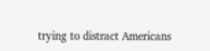trying to distract Americans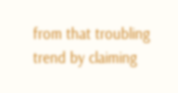from that troubling trend by claiming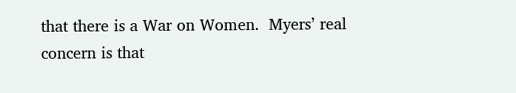that there is a War on Women.  Myers’ real concern is that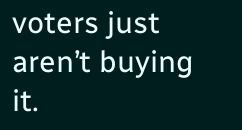voters just aren’t buying it.